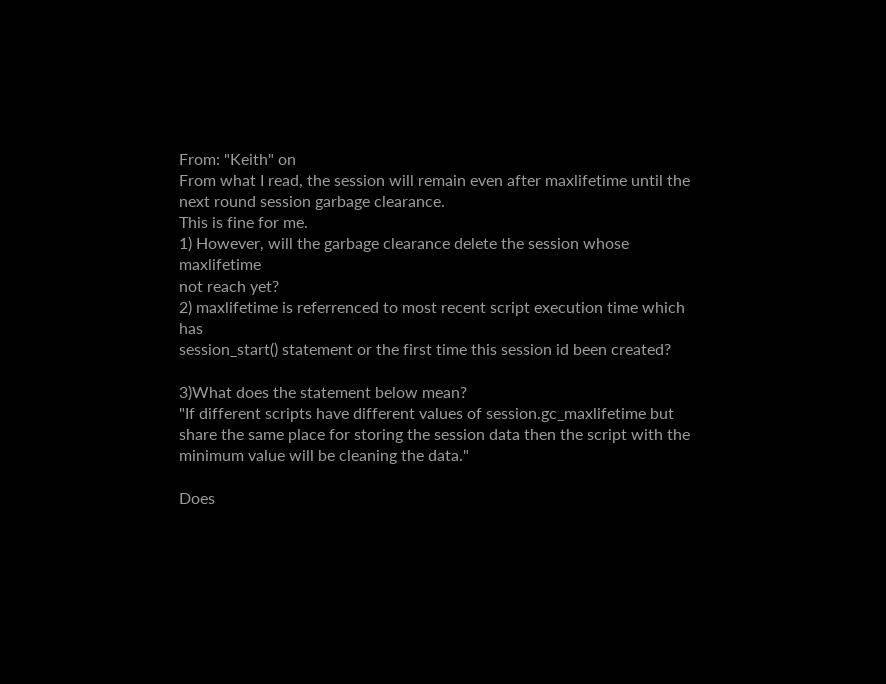From: "Keith" on
From what I read, the session will remain even after maxlifetime until the
next round session garbage clearance.
This is fine for me.
1) However, will the garbage clearance delete the session whose maxlifetime
not reach yet?
2) maxlifetime is referrenced to most recent script execution time which has
session_start() statement or the first time this session id been created?

3)What does the statement below mean?
"If different scripts have different values of session.gc_maxlifetime but
share the same place for storing the session data then the script with the
minimum value will be cleaning the data."

Does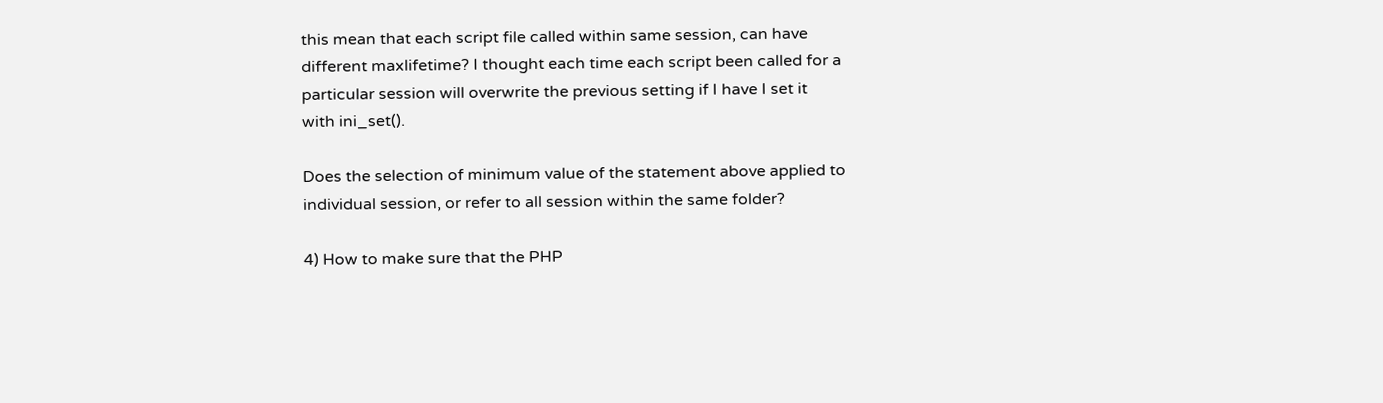this mean that each script file called within same session, can have
different maxlifetime? I thought each time each script been called for a
particular session will overwrite the previous setting if I have I set it
with ini_set().

Does the selection of minimum value of the statement above applied to
individual session, or refer to all session within the same folder?

4) How to make sure that the PHP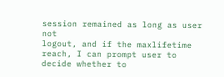session remained as long as user not
logout, and if the maxlifetime reach, I can prompt user to decide whether to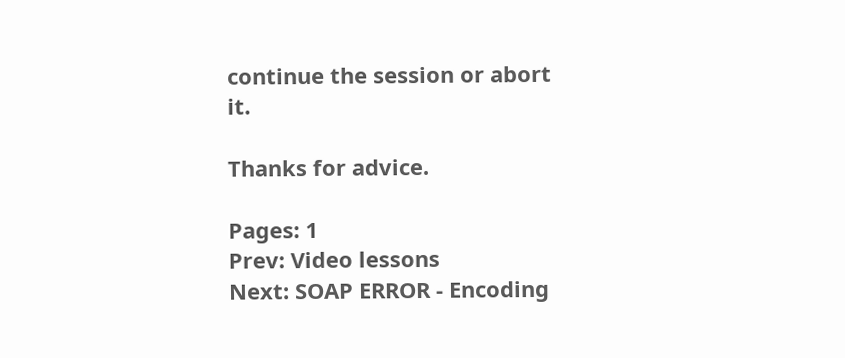continue the session or abort it.

Thanks for advice.

Pages: 1
Prev: Video lessons
Next: SOAP ERROR - Encoding